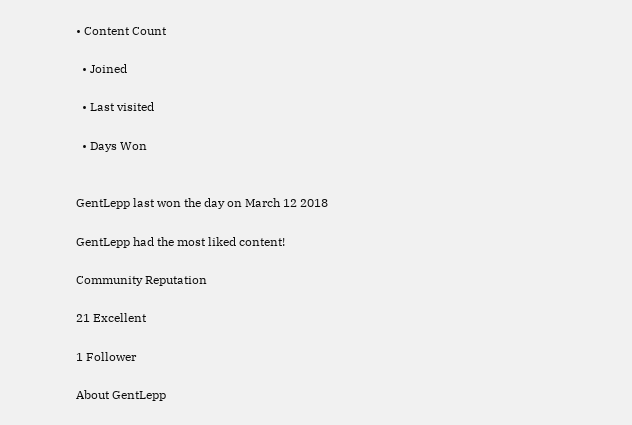• Content Count

  • Joined

  • Last visited

  • Days Won


GentLepp last won the day on March 12 2018

GentLepp had the most liked content!

Community Reputation

21 Excellent

1 Follower

About GentLepp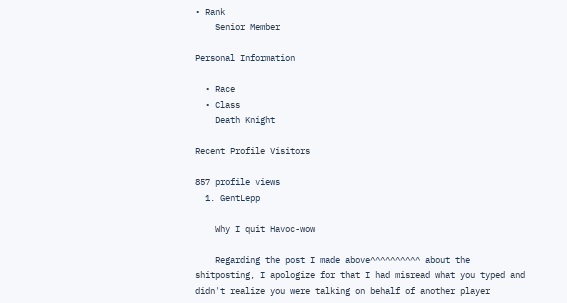• Rank
    Senior Member

Personal Information

  • Race
  • Class
    Death Knight

Recent Profile Visitors

857 profile views
  1. GentLepp

    Why I quit Havoc-wow

    Regarding the post I made above^^^^^^^^^^ about the shitposting, I apologize for that I had misread what you typed and didn't realize you were talking on behalf of another player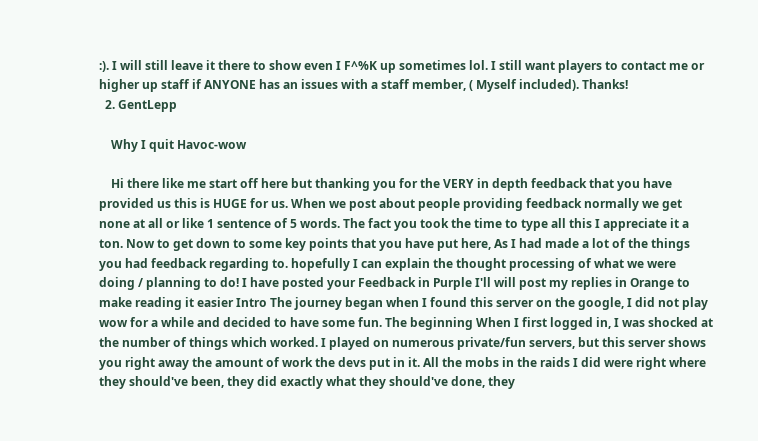:). I will still leave it there to show even I F^%K up sometimes lol. I still want players to contact me or higher up staff if ANYONE has an issues with a staff member, ( Myself included). Thanks!
  2. GentLepp

    Why I quit Havoc-wow

    Hi there like me start off here but thanking you for the VERY in depth feedback that you have provided us this is HUGE for us. When we post about people providing feedback normally we get none at all or like 1 sentence of 5 words. The fact you took the time to type all this I appreciate it a ton. Now to get down to some key points that you have put here, As I had made a lot of the things you had feedback regarding to. hopefully I can explain the thought processing of what we were doing / planning to do! I have posted your Feedback in Purple I'll will post my replies in Orange to make reading it easier Intro The journey began when I found this server on the google, I did not play wow for a while and decided to have some fun. The beginning When I first logged in, I was shocked at the number of things which worked. I played on numerous private/fun servers, but this server shows you right away the amount of work the devs put in it. All the mobs in the raids I did were right where they should've been, they did exactly what they should've done, they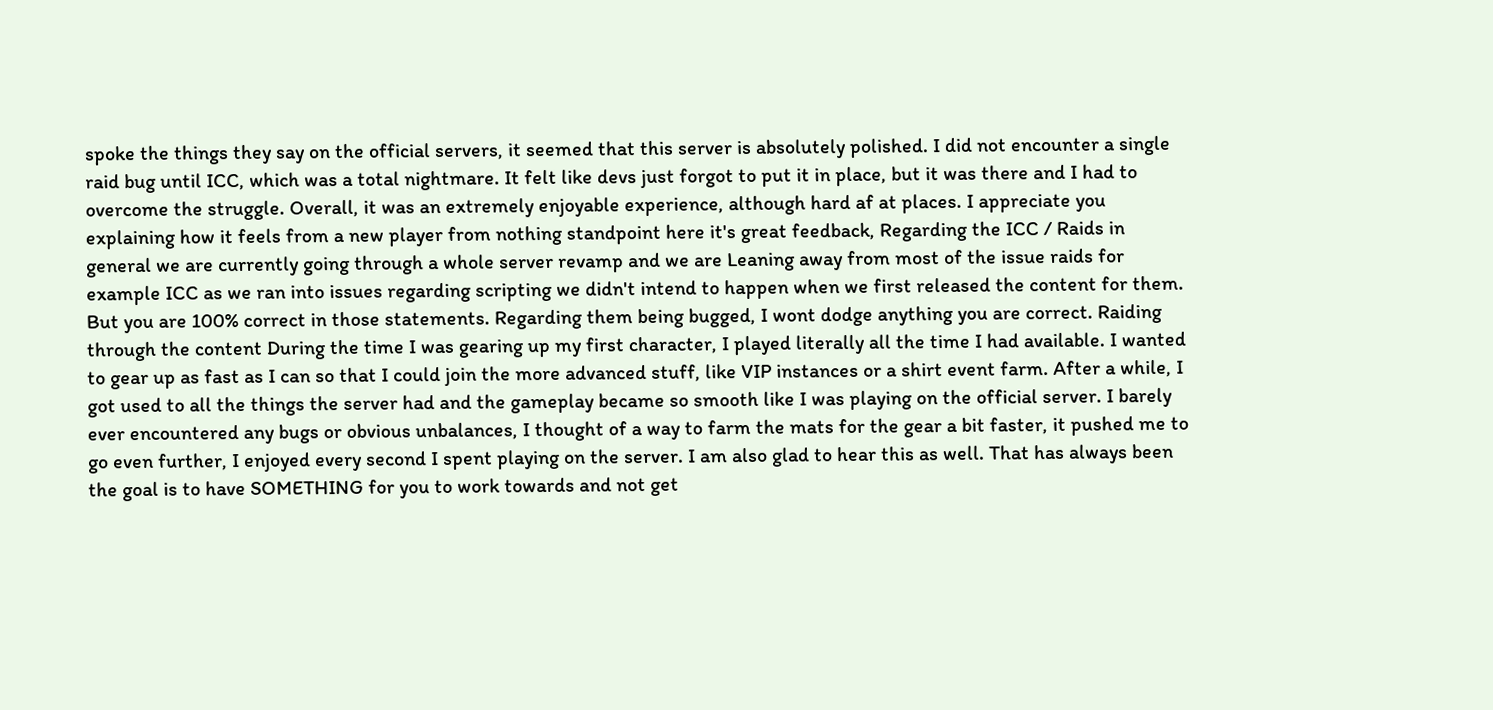spoke the things they say on the official servers, it seemed that this server is absolutely polished. I did not encounter a single raid bug until ICC, which was a total nightmare. It felt like devs just forgot to put it in place, but it was there and I had to overcome the struggle. Overall, it was an extremely enjoyable experience, although hard af at places. I appreciate you explaining how it feels from a new player from nothing standpoint here it's great feedback, Regarding the ICC / Raids in general we are currently going through a whole server revamp and we are Leaning away from most of the issue raids for example ICC as we ran into issues regarding scripting we didn't intend to happen when we first released the content for them. But you are 100% correct in those statements. Regarding them being bugged, I wont dodge anything you are correct. Raiding through the content During the time I was gearing up my first character, I played literally all the time I had available. I wanted to gear up as fast as I can so that I could join the more advanced stuff, like VIP instances or a shirt event farm. After a while, I got used to all the things the server had and the gameplay became so smooth like I was playing on the official server. I barely ever encountered any bugs or obvious unbalances, I thought of a way to farm the mats for the gear a bit faster, it pushed me to go even further, I enjoyed every second I spent playing on the server. I am also glad to hear this as well. That has always been the goal is to have SOMETHING for you to work towards and not get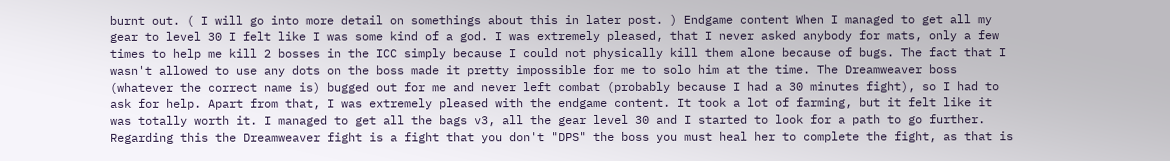burnt out. ( I will go into more detail on somethings about this in later post. ) Endgame content When I managed to get all my gear to level 30 I felt like I was some kind of a god. I was extremely pleased, that I never asked anybody for mats, only a few times to help me kill 2 bosses in the ICC simply because I could not physically kill them alone because of bugs. The fact that I wasn't allowed to use any dots on the boss made it pretty impossible for me to solo him at the time. The Dreamweaver boss (whatever the correct name is) bugged out for me and never left combat (probably because I had a 30 minutes fight), so I had to ask for help. Apart from that, I was extremely pleased with the endgame content. It took a lot of farming, but it felt like it was totally worth it. I managed to get all the bags v3, all the gear level 30 and I started to look for a path to go further. Regarding this the Dreamweaver fight is a fight that you don't "DPS" the boss you must heal her to complete the fight, as that is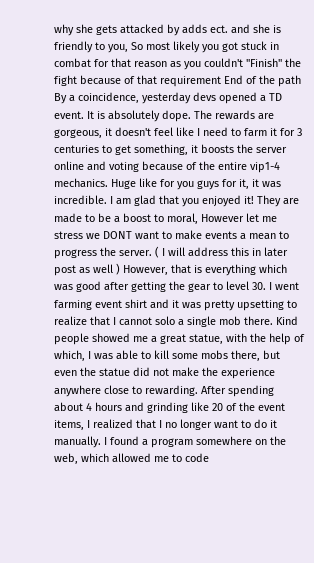why she gets attacked by adds ect. and she is friendly to you, So most likely you got stuck in combat for that reason as you couldn't "Finish" the fight because of that requirement End of the path By a coincidence, yesterday devs opened a TD event. It is absolutely dope. The rewards are gorgeous, it doesn't feel like I need to farm it for 3 centuries to get something, it boosts the server online and voting because of the entire vip1-4 mechanics. Huge like for you guys for it, it was incredible. I am glad that you enjoyed it! They are made to be a boost to moral, However let me stress we DONT want to make events a mean to progress the server. ( I will address this in later post as well ) However, that is everything which was good after getting the gear to level 30. I went farming event shirt and it was pretty upsetting to realize that I cannot solo a single mob there. Kind people showed me a great statue, with the help of which, I was able to kill some mobs there, but even the statue did not make the experience anywhere close to rewarding. After spending about 4 hours and grinding like 20 of the event items, I realized that I no longer want to do it manually. I found a program somewhere on the web, which allowed me to code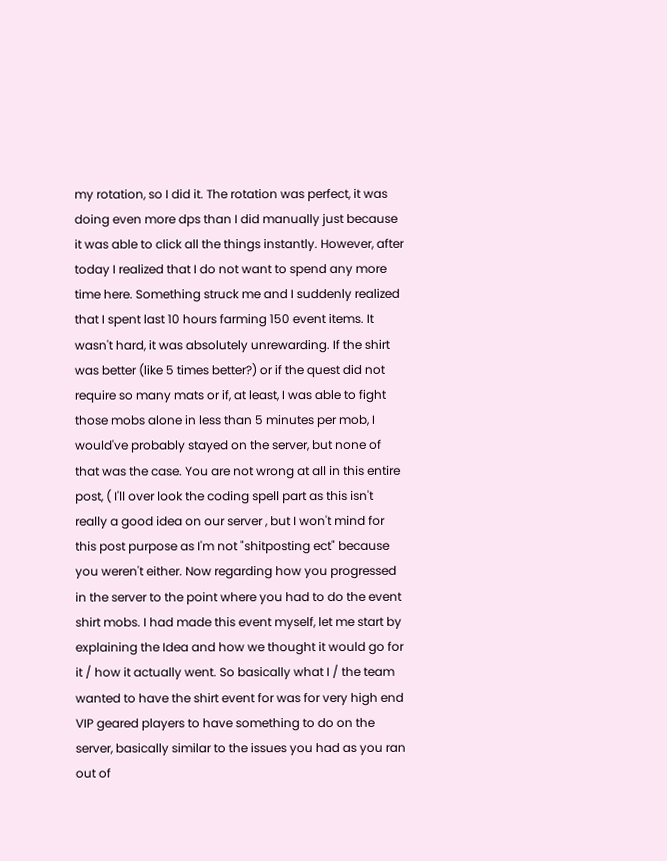my rotation, so I did it. The rotation was perfect, it was doing even more dps than I did manually just because it was able to click all the things instantly. However, after today I realized that I do not want to spend any more time here. Something struck me and I suddenly realized that I spent last 10 hours farming 150 event items. It wasn't hard, it was absolutely unrewarding. If the shirt was better (like 5 times better?) or if the quest did not require so many mats or if, at least, I was able to fight those mobs alone in less than 5 minutes per mob, I would've probably stayed on the server, but none of that was the case. You are not wrong at all in this entire post, ( I'll over look the coding spell part as this isn't really a good idea on our server , but I won't mind for this post purpose as I'm not "shitposting ect" because you weren't either. Now regarding how you progressed in the server to the point where you had to do the event shirt mobs. I had made this event myself, let me start by explaining the Idea and how we thought it would go for it / how it actually went. So basically what I / the team wanted to have the shirt event for was for very high end VIP geared players to have something to do on the server, basically similar to the issues you had as you ran out of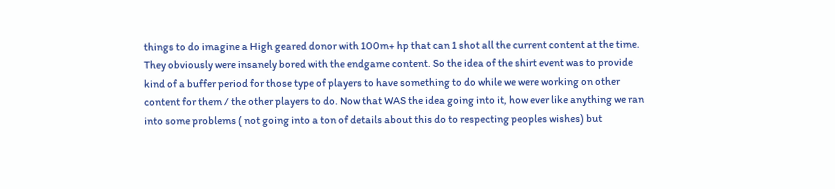things to do imagine a High geared donor with 100m+ hp that can 1 shot all the current content at the time. They obviously were insanely bored with the endgame content. So the idea of the shirt event was to provide kind of a buffer period for those type of players to have something to do while we were working on other content for them / the other players to do. Now that WAS the idea going into it, how ever like anything we ran into some problems ( not going into a ton of details about this do to respecting peoples wishes) but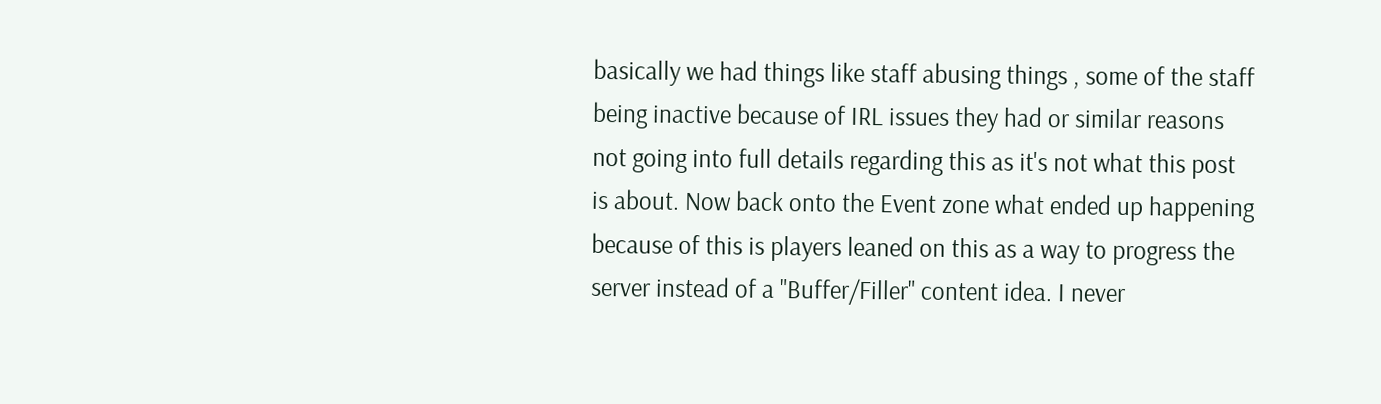basically we had things like staff abusing things , some of the staff being inactive because of IRL issues they had or similar reasons not going into full details regarding this as it's not what this post is about. Now back onto the Event zone what ended up happening because of this is players leaned on this as a way to progress the server instead of a "Buffer/Filler" content idea. I never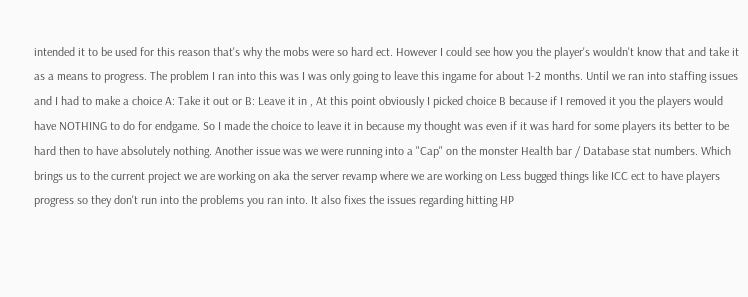intended it to be used for this reason that's why the mobs were so hard ect. However I could see how you the player's wouldn't know that and take it as a means to progress. The problem I ran into this was I was only going to leave this ingame for about 1-2 months. Until we ran into staffing issues and I had to make a choice A: Take it out or B: Leave it in , At this point obviously I picked choice B because if I removed it you the players would have NOTHING to do for endgame. So I made the choice to leave it in because my thought was even if it was hard for some players its better to be hard then to have absolutely nothing. Another issue was we were running into a "Cap" on the monster Health bar / Database stat numbers. Which brings us to the current project we are working on aka the server revamp where we are working on Less bugged things like ICC ect to have players progress so they don't run into the problems you ran into. It also fixes the issues regarding hitting HP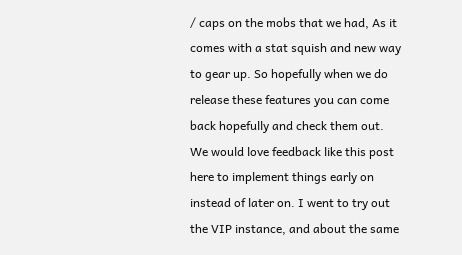/ caps on the mobs that we had, As it comes with a stat squish and new way to gear up. So hopefully when we do release these features you can come back hopefully and check them out. We would love feedback like this post here to implement things early on instead of later on. I went to try out the VIP instance, and about the same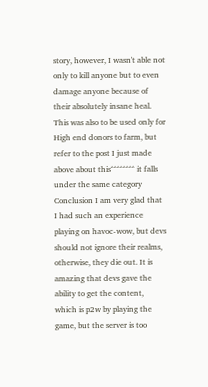story, however, I wasn't able not only to kill anyone but to even damage anyone because of their absolutely insane heal. This was also to be used only for High end donors to farm, but refer to the post I just made above about this^^^^^^^^ it falls under the same category Conclusion I am very glad that I had such an experience playing on havoc-wow, but devs should not ignore their realms, otherwise, they die out. It is amazing that devs gave the ability to get the content, which is p2w by playing the game, but the server is too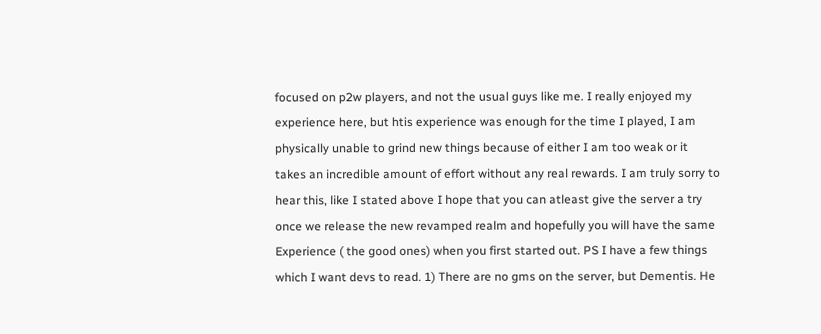focused on p2w players, and not the usual guys like me. I really enjoyed my experience here, but htis experience was enough for the time I played, I am physically unable to grind new things because of either I am too weak or it takes an incredible amount of effort without any real rewards. I am truly sorry to hear this, like I stated above I hope that you can atleast give the server a try once we release the new revamped realm and hopefully you will have the same Experience ( the good ones) when you first started out. PS I have a few things which I want devs to read. 1) There are no gms on the server, but Dementis. He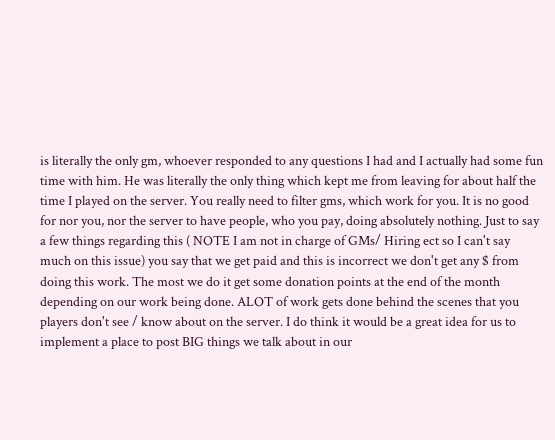is literally the only gm, whoever responded to any questions I had and I actually had some fun time with him. He was literally the only thing which kept me from leaving for about half the time I played on the server. You really need to filter gms, which work for you. It is no good for nor you, nor the server to have people, who you pay, doing absolutely nothing. Just to say a few things regarding this ( NOTE I am not in charge of GMs/ Hiring ect so I can't say much on this issue) you say that we get paid and this is incorrect we don't get any $ from doing this work. The most we do it get some donation points at the end of the month depending on our work being done. ALOT of work gets done behind the scenes that you players don't see / know about on the server. I do think it would be a great idea for us to implement a place to post BIG things we talk about in our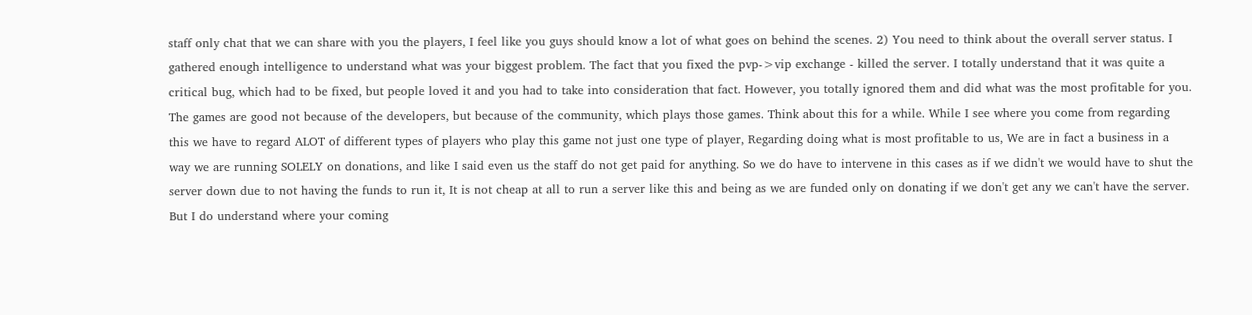staff only chat that we can share with you the players, I feel like you guys should know a lot of what goes on behind the scenes. 2) You need to think about the overall server status. I gathered enough intelligence to understand what was your biggest problem. The fact that you fixed the pvp->vip exchange - killed the server. I totally understand that it was quite a critical bug, which had to be fixed, but people loved it and you had to take into consideration that fact. However, you totally ignored them and did what was the most profitable for you. The games are good not because of the developers, but because of the community, which plays those games. Think about this for a while. While I see where you come from regarding this we have to regard ALOT of different types of players who play this game not just one type of player, Regarding doing what is most profitable to us, We are in fact a business in a way we are running SOLELY on donations, and like I said even us the staff do not get paid for anything. So we do have to intervene in this cases as if we didn't we would have to shut the server down due to not having the funds to run it, It is not cheap at all to run a server like this and being as we are funded only on donating if we don't get any we can't have the server. But I do understand where your coming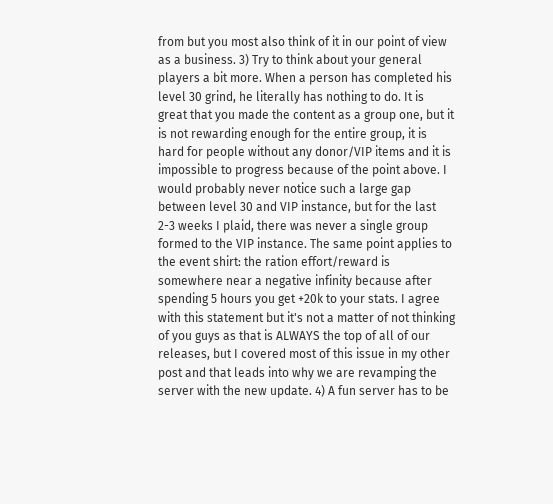from but you most also think of it in our point of view as a business. 3) Try to think about your general players a bit more. When a person has completed his level 30 grind, he literally has nothing to do. It is great that you made the content as a group one, but it is not rewarding enough for the entire group, it is hard for people without any donor/VIP items and it is impossible to progress because of the point above. I would probably never notice such a large gap between level 30 and VIP instance, but for the last 2-3 weeks I plaid, there was never a single group formed to the VIP instance. The same point applies to the event shirt: the ration effort/reward is somewhere near a negative infinity because after spending 5 hours you get +20k to your stats. I agree with this statement but it's not a matter of not thinking of you guys as that is ALWAYS the top of all of our releases, but I covered most of this issue in my other post and that leads into why we are revamping the server with the new update. 4) A fun server has to be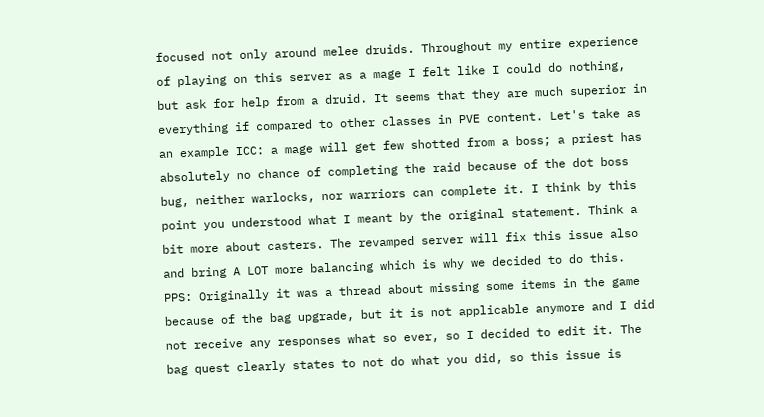focused not only around melee druids. Throughout my entire experience of playing on this server as a mage I felt like I could do nothing, but ask for help from a druid. It seems that they are much superior in everything if compared to other classes in PVE content. Let's take as an example ICC: a mage will get few shotted from a boss; a priest has absolutely no chance of completing the raid because of the dot boss bug, neither warlocks, nor warriors can complete it. I think by this point you understood what I meant by the original statement. Think a bit more about casters. The revamped server will fix this issue also and bring A LOT more balancing which is why we decided to do this. PPS: Originally it was a thread about missing some items in the game because of the bag upgrade, but it is not applicable anymore and I did not receive any responses what so ever, so I decided to edit it. The bag quest clearly states to not do what you did, so this issue is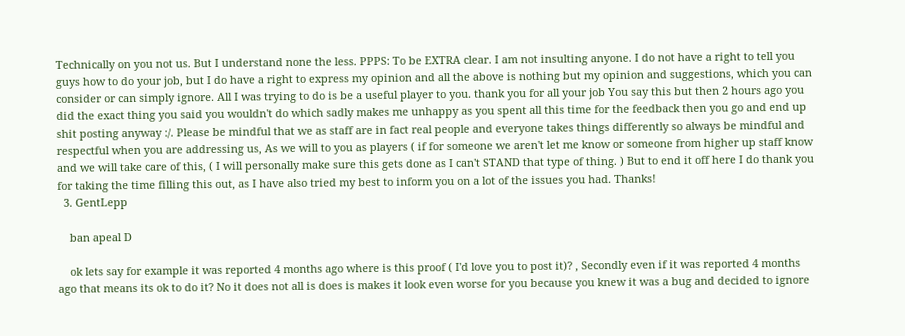Technically on you not us. But I understand none the less. PPPS: To be EXTRA clear. I am not insulting anyone. I do not have a right to tell you guys how to do your job, but I do have a right to express my opinion and all the above is nothing but my opinion and suggestions, which you can consider or can simply ignore. All I was trying to do is be a useful player to you. thank you for all your job You say this but then 2 hours ago you did the exact thing you said you wouldn't do which sadly makes me unhappy as you spent all this time for the feedback then you go and end up shit posting anyway :/. Please be mindful that we as staff are in fact real people and everyone takes things differently so always be mindful and respectful when you are addressing us, As we will to you as players ( if for someone we aren't let me know or someone from higher up staff know and we will take care of this, ( I will personally make sure this gets done as I can't STAND that type of thing. ) But to end it off here I do thank you for taking the time filling this out, as I have also tried my best to inform you on a lot of the issues you had. Thanks!
  3. GentLepp

    ban apeal D

    ok lets say for example it was reported 4 months ago where is this proof ( I'd love you to post it)? , Secondly even if it was reported 4 months ago that means its ok to do it? No it does not all is does is makes it look even worse for you because you knew it was a bug and decided to ignore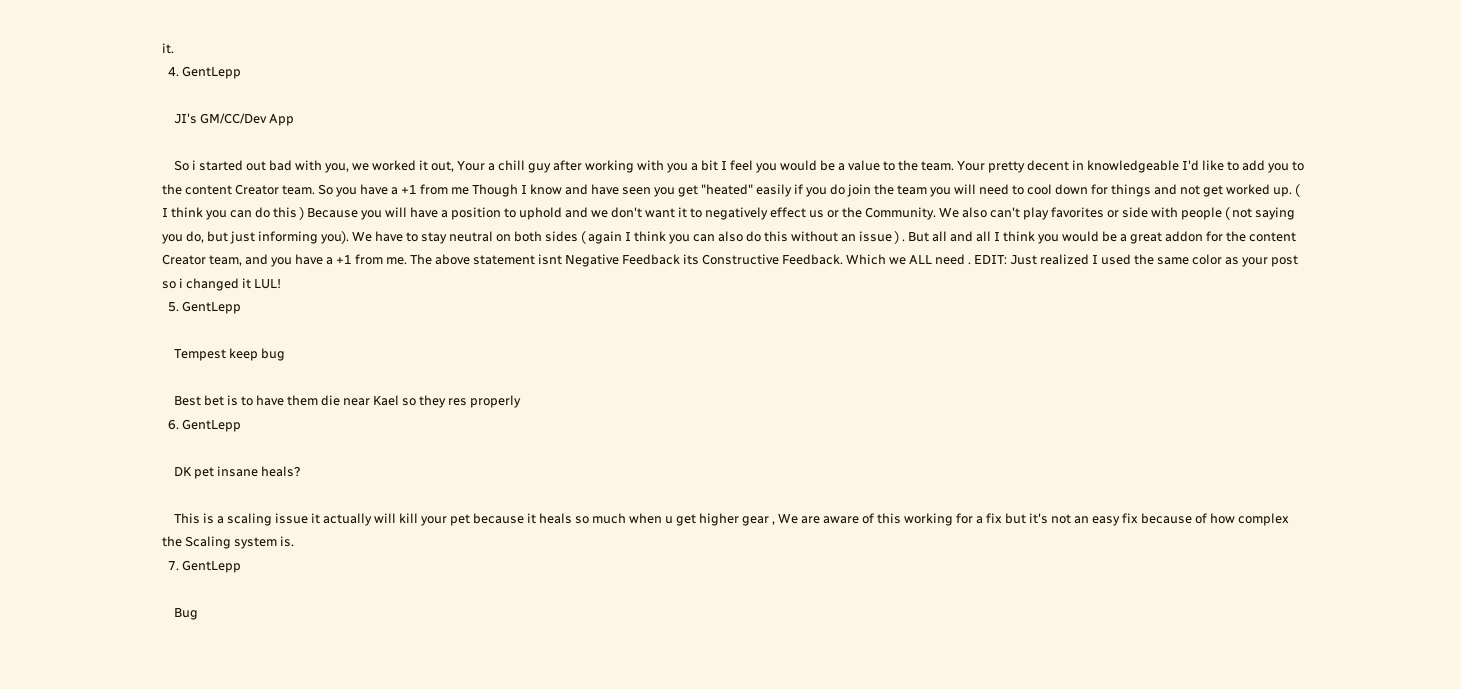it.
  4. GentLepp

    JI's GM/CC/Dev App

    So i started out bad with you, we worked it out, Your a chill guy after working with you a bit I feel you would be a value to the team. Your pretty decent in knowledgeable I'd like to add you to the content Creator team. So you have a +1 from me Though I know and have seen you get "heated" easily if you do join the team you will need to cool down for things and not get worked up. ( I think you can do this ) Because you will have a position to uphold and we don't want it to negatively effect us or the Community. We also can't play favorites or side with people ( not saying you do, but just informing you). We have to stay neutral on both sides ( again I think you can also do this without an issue ) . But all and all I think you would be a great addon for the content Creator team, and you have a +1 from me. The above statement isnt Negative Feedback its Constructive Feedback. Which we ALL need . EDIT: Just realized I used the same color as your post so i changed it LUL!
  5. GentLepp

    Tempest keep bug

    Best bet is to have them die near Kael so they res properly
  6. GentLepp

    DK pet insane heals?

    This is a scaling issue it actually will kill your pet because it heals so much when u get higher gear , We are aware of this working for a fix but it's not an easy fix because of how complex the Scaling system is.
  7. GentLepp

    Bug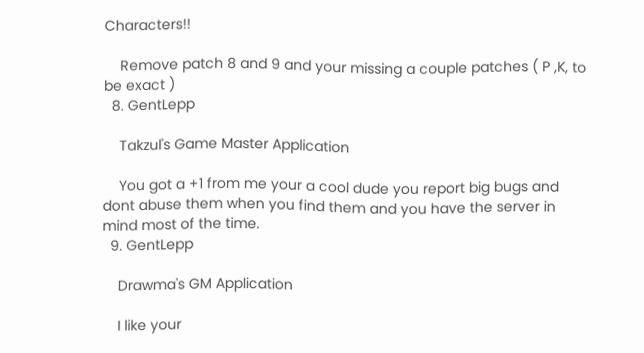Characters!!

    Remove patch 8 and 9 and your missing a couple patches ( P ,K, to be exact )
  8. GentLepp

    Takzul's Game Master Application

    You got a +1 from me your a cool dude you report big bugs and dont abuse them when you find them and you have the server in mind most of the time.
  9. GentLepp

    Drawma's GM Application

    I like your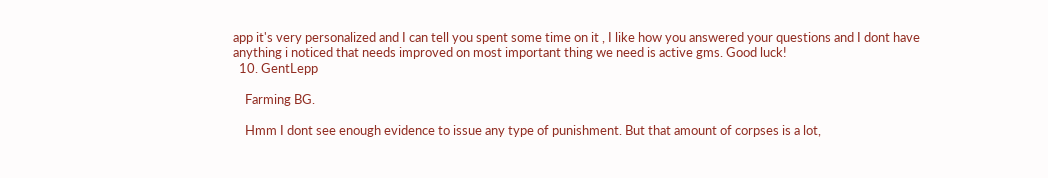app it's very personalized and I can tell you spent some time on it , I like how you answered your questions and I dont have anything i noticed that needs improved on most important thing we need is active gms. Good luck!
  10. GentLepp

    Farming BG.

    Hmm I dont see enough evidence to issue any type of punishment. But that amount of corpses is a lot,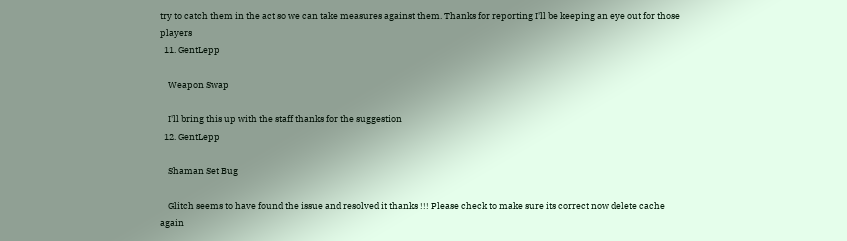try to catch them in the act so we can take measures against them. Thanks for reporting I'll be keeping an eye out for those players
  11. GentLepp

    Weapon Swap

    I'll bring this up with the staff thanks for the suggestion
  12. GentLepp

    Shaman Set Bug

    Glitch seems to have found the issue and resolved it thanks !!! Please check to make sure its correct now delete cache again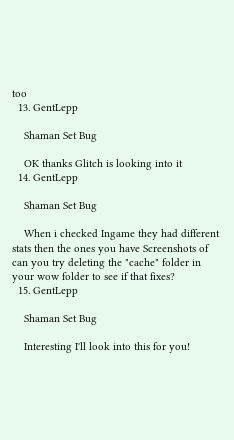too
  13. GentLepp

    Shaman Set Bug

    OK thanks Glitch is looking into it
  14. GentLepp

    Shaman Set Bug

    When i checked Ingame they had different stats then the ones you have Screenshots of can you try deleting the "cache" folder in your wow folder to see if that fixes?
  15. GentLepp

    Shaman Set Bug

    Interesting I'll look into this for you!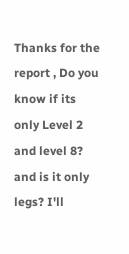Thanks for the report , Do you know if its only Level 2 and level 8? and is it only legs? I'll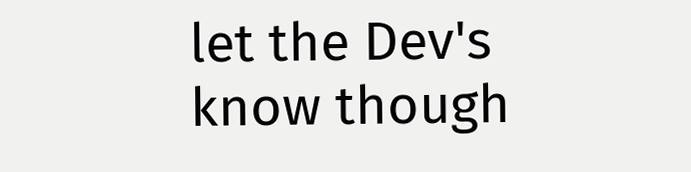let the Dev's know though